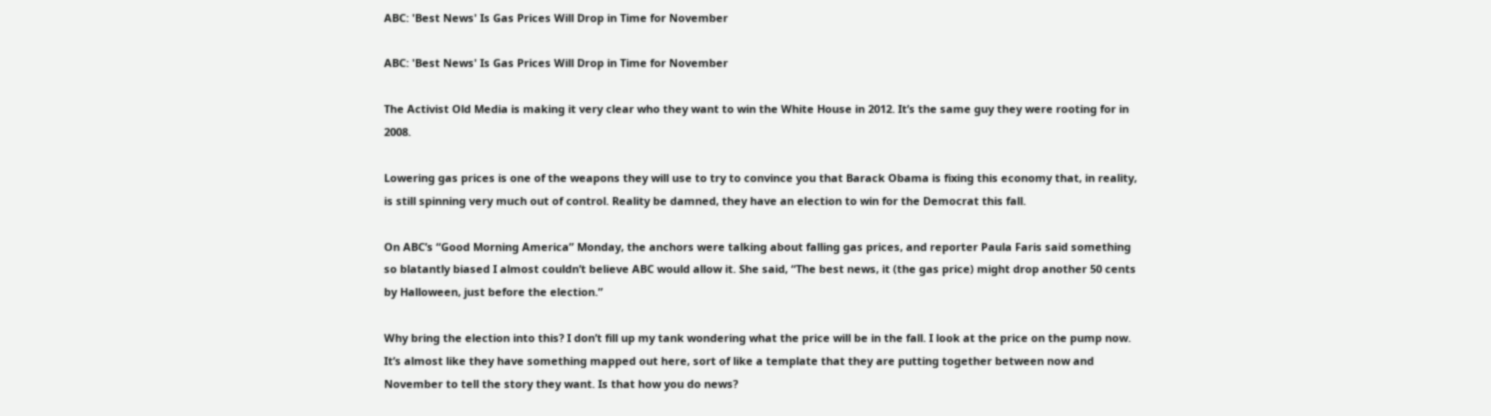ABC: 'Best News' Is Gas Prices Will Drop in Time for November

ABC: 'Best News' Is Gas Prices Will Drop in Time for November

The Activist Old Media is making it very clear who they want to win the White House in 2012. It’s the same guy they were rooting for in 2008.

Lowering gas prices is one of the weapons they will use to try to convince you that Barack Obama is fixing this economy that, in reality, is still spinning very much out of control. Reality be damned, they have an election to win for the Democrat this fall.

On ABC’s “Good Morning America” Monday, the anchors were talking about falling gas prices, and reporter Paula Faris said something so blatantly biased I almost couldn’t believe ABC would allow it. She said, “The best news, it (the gas price) might drop another 50 cents by Halloween, just before the election.”

Why bring the election into this? I don’t fill up my tank wondering what the price will be in the fall. I look at the price on the pump now. It’s almost like they have something mapped out here, sort of like a template that they are putting together between now and November to tell the story they want. Is that how you do news?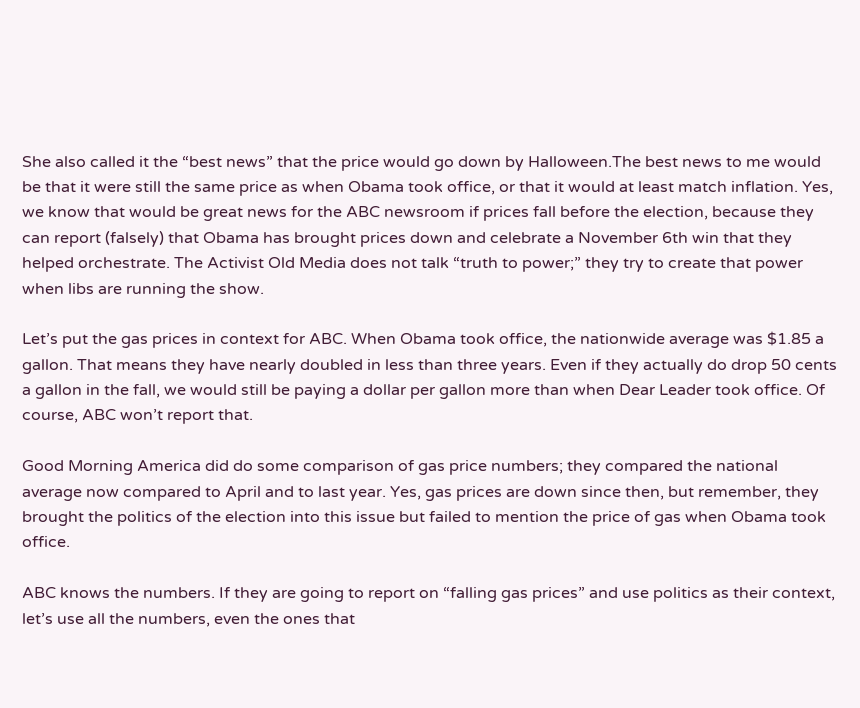She also called it the “best news” that the price would go down by Halloween.The best news to me would be that it were still the same price as when Obama took office, or that it would at least match inflation. Yes, we know that would be great news for the ABC newsroom if prices fall before the election, because they can report (falsely) that Obama has brought prices down and celebrate a November 6th win that they helped orchestrate. The Activist Old Media does not talk “truth to power;” they try to create that power when libs are running the show.

Let’s put the gas prices in context for ABC. When Obama took office, the nationwide average was $1.85 a gallon. That means they have nearly doubled in less than three years. Even if they actually do drop 50 cents a gallon in the fall, we would still be paying a dollar per gallon more than when Dear Leader took office. Of course, ABC won’t report that.

Good Morning America did do some comparison of gas price numbers; they compared the national average now compared to April and to last year. Yes, gas prices are down since then, but remember, they brought the politics of the election into this issue but failed to mention the price of gas when Obama took office.

ABC knows the numbers. If they are going to report on “falling gas prices” and use politics as their context, let’s use all the numbers, even the ones that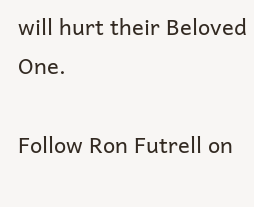will hurt their Beloved One.

Follow Ron Futrell on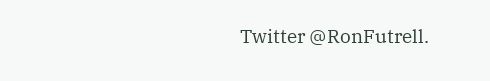Twitter @RonFutrell.